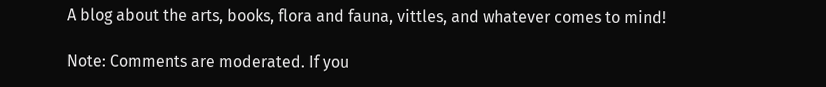A blog about the arts, books, flora and fauna, vittles, and whatever comes to mind!

Note: Comments are moderated. If you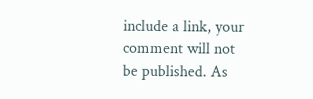include a link, your comment will not be published. As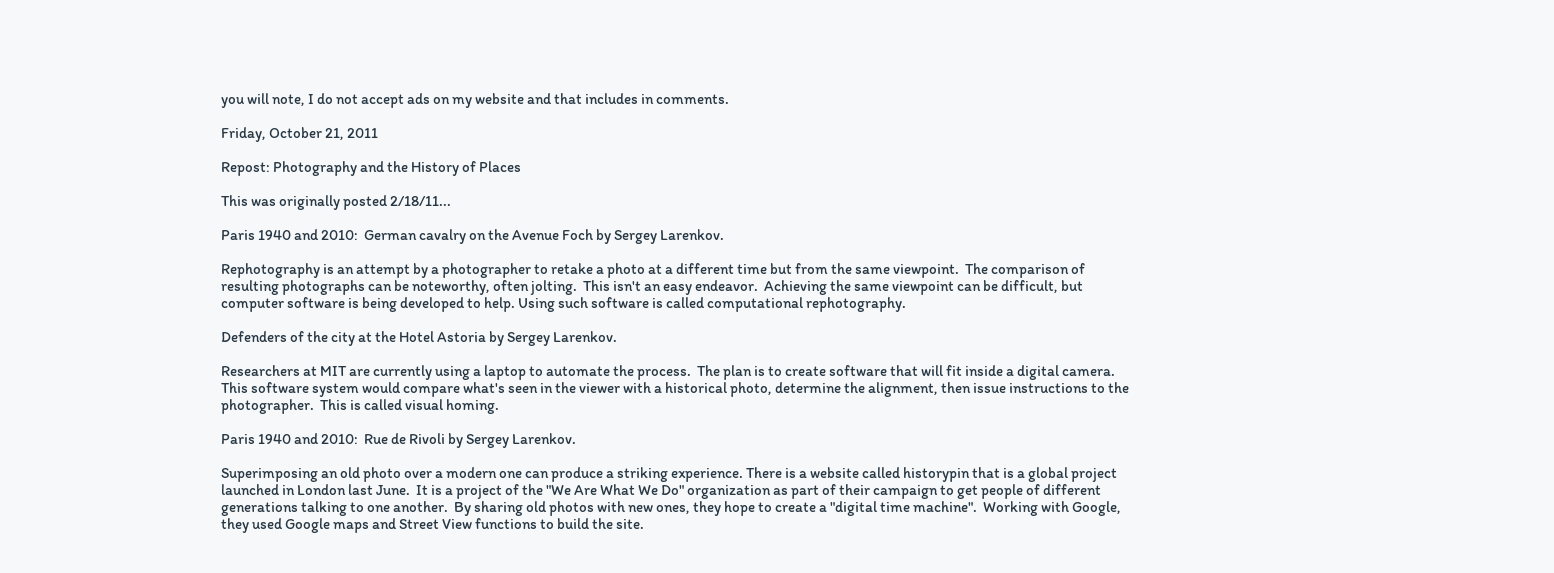you will note, I do not accept ads on my website and that includes in comments.

Friday, October 21, 2011

Repost: Photography and the History of Places

This was originally posted 2/18/11...

Paris 1940 and 2010:  German cavalry on the Avenue Foch by Sergey Larenkov.

Rephotography is an attempt by a photographer to retake a photo at a different time but from the same viewpoint.  The comparison of resulting photographs can be noteworthy, often jolting.  This isn't an easy endeavor.  Achieving the same viewpoint can be difficult, but computer software is being developed to help. Using such software is called computational rephotography.

Defenders of the city at the Hotel Astoria by Sergey Larenkov.

Researchers at MIT are currently using a laptop to automate the process.  The plan is to create software that will fit inside a digital camera.  This software system would compare what's seen in the viewer with a historical photo, determine the alignment, then issue instructions to the photographer.  This is called visual homing.

Paris 1940 and 2010:  Rue de Rivoli by Sergey Larenkov.

Superimposing an old photo over a modern one can produce a striking experience. There is a website called historypin that is a global project launched in London last June.  It is a project of the "We Are What We Do" organization as part of their campaign to get people of different generations talking to one another.  By sharing old photos with new ones, they hope to create a "digital time machine".  Working with Google, they used Google maps and Street View functions to build the site.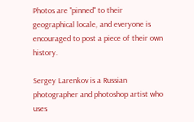Photos are "pinned" to their geographical locale, and everyone is encouraged to post a piece of their own history.

Sergey Larenkov is a Russian photographer and photoshop artist who uses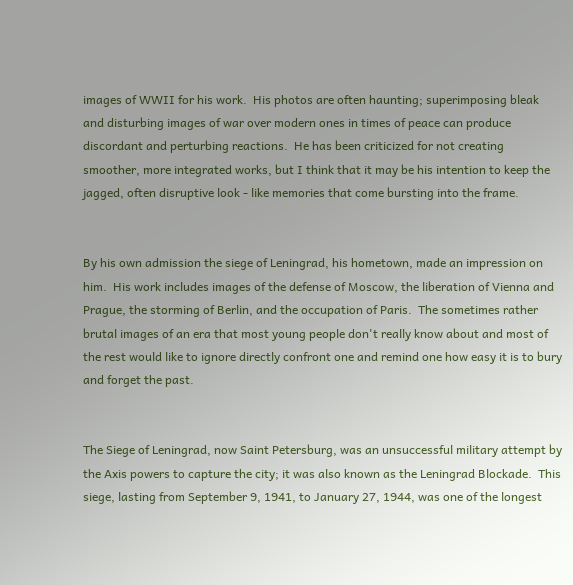images of WWII for his work.  His photos are often haunting; superimposing bleak and disturbing images of war over modern ones in times of peace can produce discordant and perturbing reactions.  He has been criticized for not creating smoother, more integrated works, but I think that it may be his intention to keep the jagged, often disruptive look - like memories that come bursting into the frame.


By his own admission the siege of Leningrad, his hometown, made an impression on him.  His work includes images of the defense of Moscow, the liberation of Vienna and Prague, the storming of Berlin, and the occupation of Paris.  The sometimes rather brutal images of an era that most young people don't really know about and most of the rest would like to ignore directly confront one and remind one how easy it is to bury and forget the past.


The Siege of Leningrad, now Saint Petersburg, was an unsuccessful military attempt by the Axis powers to capture the city; it was also known as the Leningrad Blockade.  This siege, lasting from September 9, 1941, to January 27, 1944, was one of the longest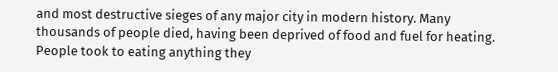and most destructive sieges of any major city in modern history. Many thousands of people died, having been deprived of food and fuel for heating.  People took to eating anything they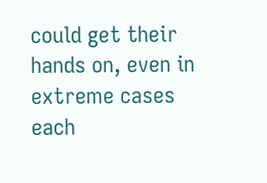could get their hands on, even in extreme cases each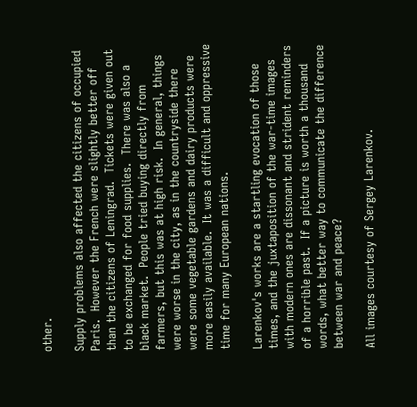other.

Supply problems also affected the citizens of occupied Paris.  However the French were slightly better off than the citizens of Leningrad.  Tickets were given out to be exchanged for food supplies.  There was also a black market.  People tried buying directly from farmers, but this was at high risk.  In general, things were worse in the city, as in the countryside there were some vegetable gardens and dairy products were more easily available.  It was a difficult and oppressive time for many European nations.

Larenkov's works are a startling evocation of those times, and the juxtaposition of the war-time images with modern ones are dissonant and strident reminders of a horrible past.  If a picture is worth a thousand words, what better way to communicate the difference between war and peace?

All images courtesy of Sergey Larenkov.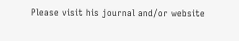Please visit his journal and/or website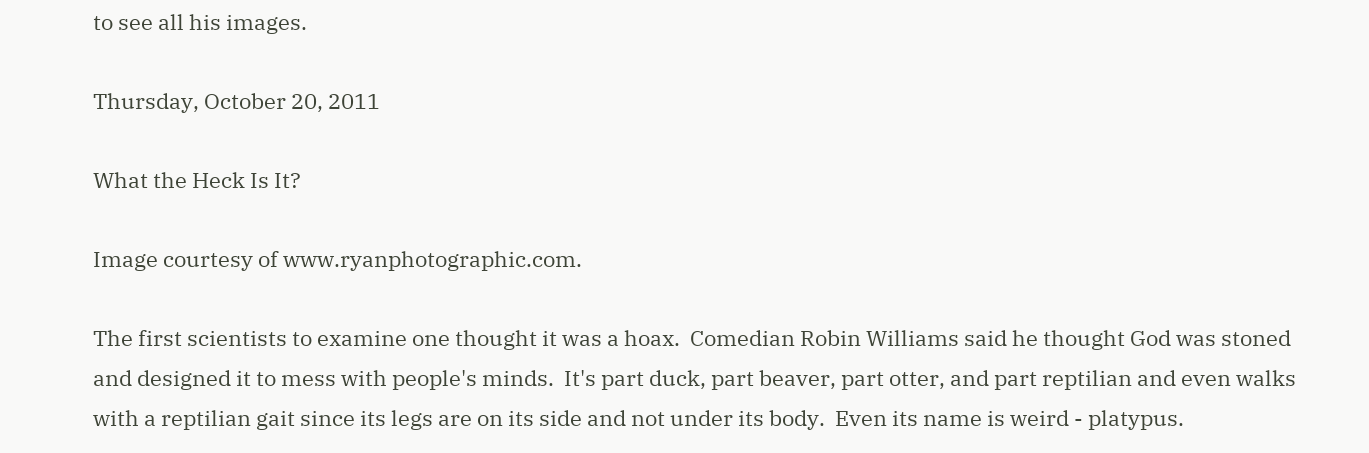to see all his images.

Thursday, October 20, 2011

What the Heck Is It?

Image courtesy of www.ryanphotographic.com.

The first scientists to examine one thought it was a hoax.  Comedian Robin Williams said he thought God was stoned and designed it to mess with people's minds.  It's part duck, part beaver, part otter, and part reptilian and even walks with a reptilian gait since its legs are on its side and not under its body.  Even its name is weird - platypus.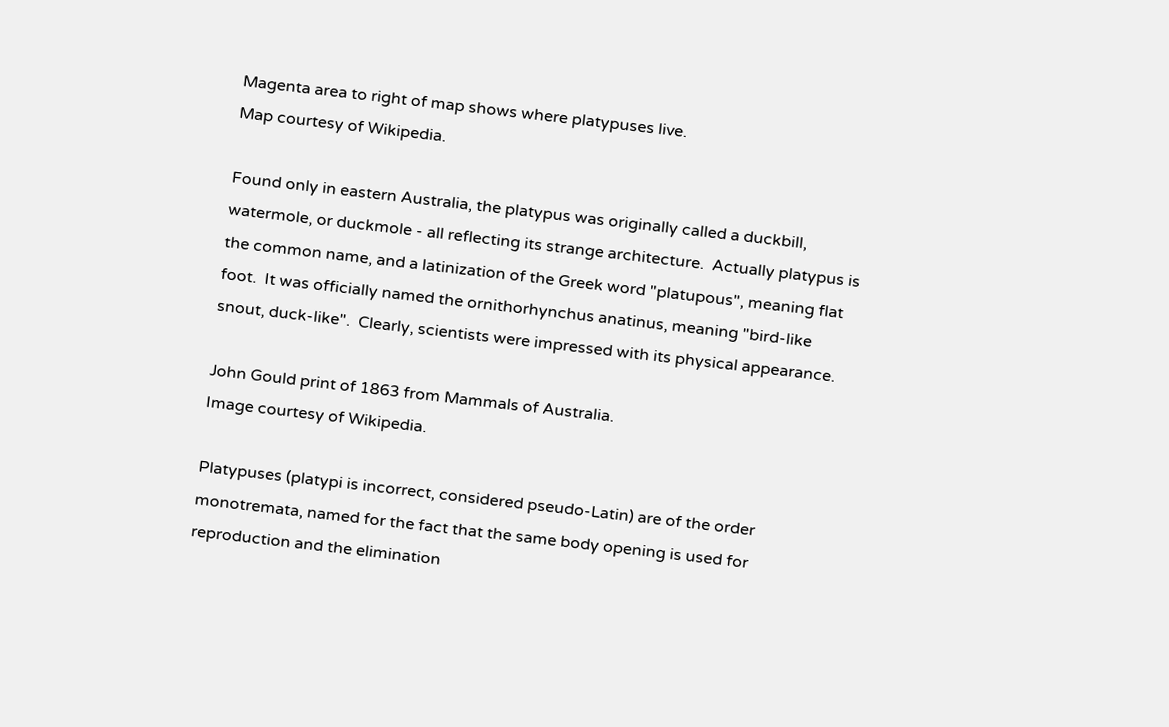Magenta area to right of map shows where platypuses live.
Map courtesy of Wikipedia.

Found only in eastern Australia, the platypus was originally called a duckbill, watermole, or duckmole - all reflecting its strange architecture.  Actually platypus is the common name, and a latinization of the Greek word "platupous", meaning flat foot.  It was officially named the ornithorhynchus anatinus, meaning "bird-like snout, duck-like".  Clearly, scientists were impressed with its physical appearance.

John Gould print of 1863 from Mammals of Australia.
Image courtesy of Wikipedia.

Platypuses (platypi is incorrect, considered pseudo-Latin) are of the order monotremata, named for the fact that the same body opening is used for reproduction and the elimination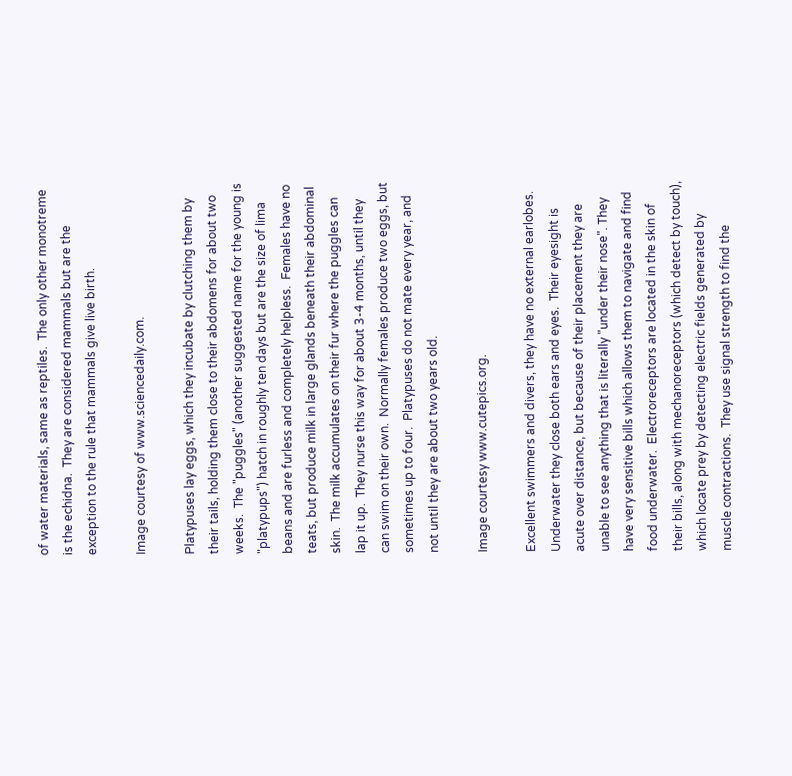of water materials, same as reptiles.  The only other monotreme is the echidna.  They are considered mammals but are the exception to the rule that mammals give live birth.

Image courtesy of www.sciencedaily.com.

Platypuses lay eggs, which they incubate by clutching them by their tails, holding them close to their abdomens for about two weeks.  The "puggles" (another suggested name for the young is "platypups") hatch in roughly ten days but are the size of lima beans and are furless and completely helpless.  Females have no teats, but produce milk in large glands beneath their abdominal skin.  The milk accumulates on their fur where the puggles can lap it up.  They nurse this way for about 3-4 months, until they can swim on their own.  Normally females produce two eggs, but sometimes up to four.  Platypuses do not mate every year, and not until they are about two years old.

Image courtesy www.cutepics.org.

Excellent swimmers and divers, they have no external earlobes.  Underwater they close both ears and eyes.  Their eyesight is acute over distance, but because of their placement they are unable to see anything that is literally "under their nose". They have very sensitive bills which allows them to navigate and find food underwater.  Electroreceptors are located in the skin of their bills, along with mechanoreceptors (which detect by touch), which locate prey by detecting electric fields generated by muscle contractions.  They use signal strength to find the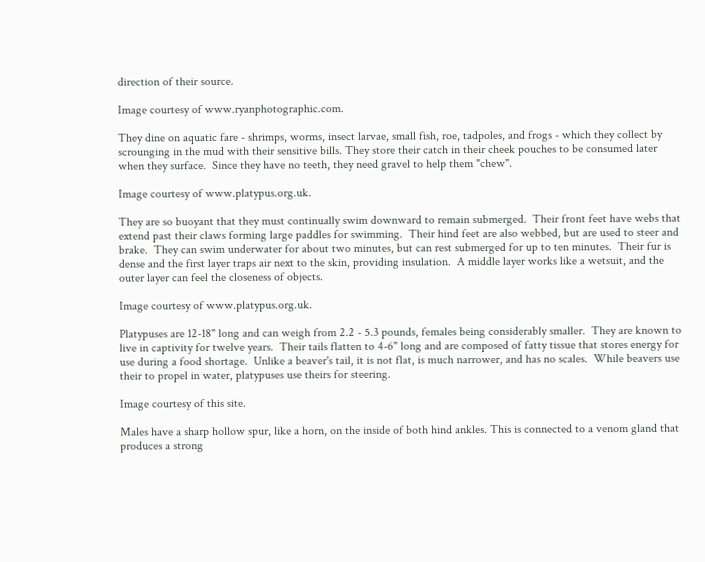direction of their source.

Image courtesy of www.ryanphotographic.com.

They dine on aquatic fare - shrimps, worms, insect larvae, small fish, roe, tadpoles, and frogs - which they collect by scrounging in the mud with their sensitive bills. They store their catch in their cheek pouches to be consumed later when they surface.  Since they have no teeth, they need gravel to help them "chew".

Image courtesy of www.platypus.org.uk.

They are so buoyant that they must continually swim downward to remain submerged.  Their front feet have webs that extend past their claws forming large paddles for swimming.  Their hind feet are also webbed, but are used to steer and brake.  They can swim underwater for about two minutes, but can rest submerged for up to ten minutes.  Their fur is dense and the first layer traps air next to the skin, providing insulation.  A middle layer works like a wetsuit, and the outer layer can feel the closeness of objects.

Image courtesy of www.platypus.org.uk.

Platypuses are 12-18" long and can weigh from 2.2 - 5.3 pounds, females being considerably smaller.  They are known to live in captivity for twelve years.  Their tails flatten to 4-6" long and are composed of fatty tissue that stores energy for use during a food shortage.  Unlike a beaver's tail, it is not flat, is much narrower, and has no scales.  While beavers use their to propel in water, platypuses use theirs for steering.

Image courtesy of this site.

Males have a sharp hollow spur, like a horn, on the inside of both hind ankles. This is connected to a venom gland that produces a strong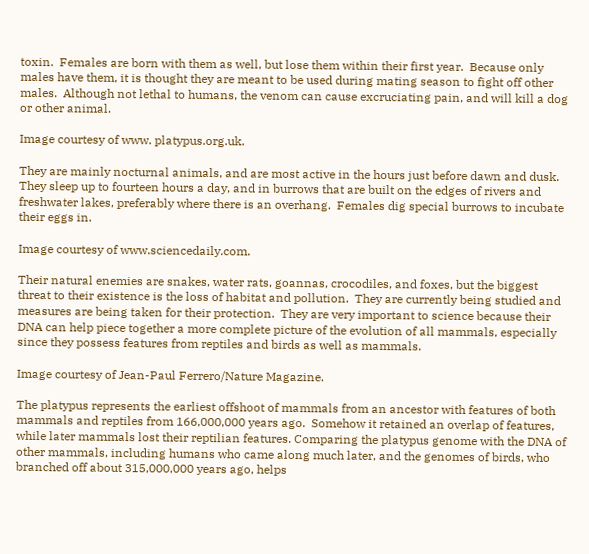toxin.  Females are born with them as well, but lose them within their first year.  Because only males have them, it is thought they are meant to be used during mating season to fight off other males.  Although not lethal to humans, the venom can cause excruciating pain, and will kill a dog or other animal.

Image courtesy of www. platypus.org.uk.

They are mainly nocturnal animals, and are most active in the hours just before dawn and dusk.  They sleep up to fourteen hours a day, and in burrows that are built on the edges of rivers and freshwater lakes, preferably where there is an overhang.  Females dig special burrows to incubate their eggs in.

Image courtesy of www.sciencedaily.com.

Their natural enemies are snakes, water rats, goannas, crocodiles, and foxes, but the biggest threat to their existence is the loss of habitat and pollution.  They are currently being studied and measures are being taken for their protection.  They are very important to science because their DNA can help piece together a more complete picture of the evolution of all mammals, especially since they possess features from reptiles and birds as well as mammals.

Image courtesy of Jean-Paul Ferrero/Nature Magazine.

The platypus represents the earliest offshoot of mammals from an ancestor with features of both mammals and reptiles from 166,000,000 years ago.  Somehow it retained an overlap of features, while later mammals lost their reptilian features. Comparing the platypus genome with the DNA of other mammals, including humans who came along much later, and the genomes of birds, who branched off about 315,000,000 years ago, helps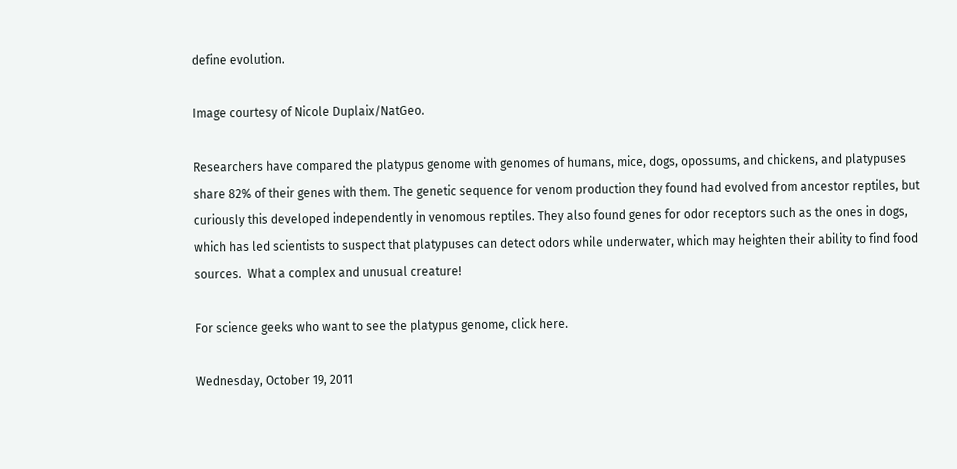define evolution.

Image courtesy of Nicole Duplaix/NatGeo.

Researchers have compared the platypus genome with genomes of humans, mice, dogs, opossums, and chickens, and platypuses share 82% of their genes with them. The genetic sequence for venom production they found had evolved from ancestor reptiles, but curiously this developed independently in venomous reptiles. They also found genes for odor receptors such as the ones in dogs, which has led scientists to suspect that platypuses can detect odors while underwater, which may heighten their ability to find food sources.  What a complex and unusual creature!

For science geeks who want to see the platypus genome, click here.

Wednesday, October 19, 2011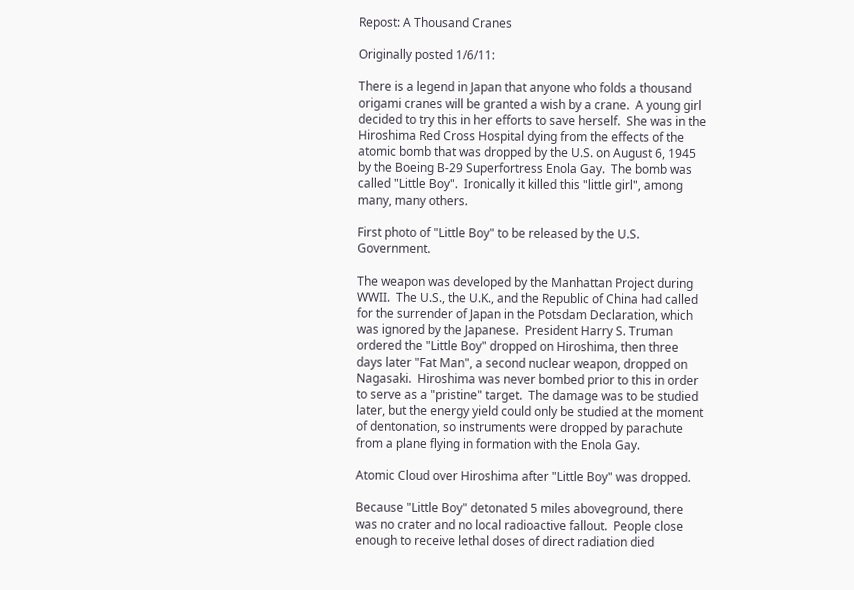Repost: A Thousand Cranes

Originally posted 1/6/11:

There is a legend in Japan that anyone who folds a thousand origami cranes will be granted a wish by a crane.  A young girl decided to try this in her efforts to save herself.  She was in the Hiroshima Red Cross Hospital dying from the effects of the atomic bomb that was dropped by the U.S. on August 6, 1945 by the Boeing B-29 Superfortress Enola Gay.  The bomb was called "Little Boy".  Ironically it killed this "little girl", among many, many others.

First photo of "Little Boy" to be released by the U.S. Government.

The weapon was developed by the Manhattan Project during WWII.  The U.S., the U.K., and the Republic of China had called for the surrender of Japan in the Potsdam Declaration, which was ignored by the Japanese.  President Harry S. Truman ordered the "Little Boy" dropped on Hiroshima, then three days later "Fat Man", a second nuclear weapon, dropped on Nagasaki.  Hiroshima was never bombed prior to this in order to serve as a "pristine" target.  The damage was to be studied later, but the energy yield could only be studied at the moment of dentonation, so instruments were dropped by parachute from a plane flying in formation with the Enola Gay.

Atomic Cloud over Hiroshima after "Little Boy" was dropped.

Because "Little Boy" detonated 5 miles aboveground, there was no crater and no local radioactive fallout.  People close enough to receive lethal doses of direct radiation died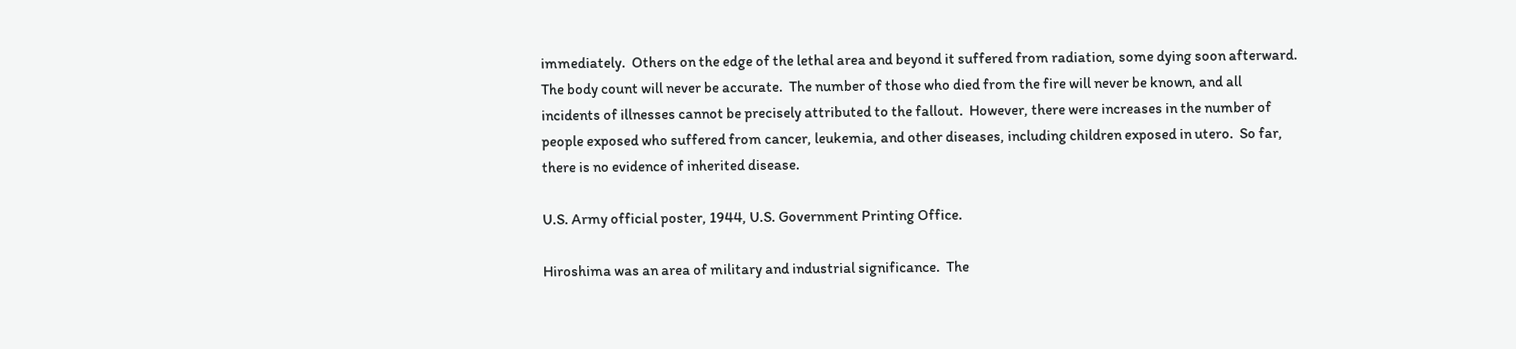immediately.  Others on the edge of the lethal area and beyond it suffered from radiation, some dying soon afterward.  The body count will never be accurate.  The number of those who died from the fire will never be known, and all incidents of illnesses cannot be precisely attributed to the fallout.  However, there were increases in the number of people exposed who suffered from cancer, leukemia, and other diseases, including children exposed in utero.  So far, there is no evidence of inherited disease.

U.S. Army official poster, 1944, U.S. Government Printing Office.

Hiroshima was an area of military and industrial significance.  The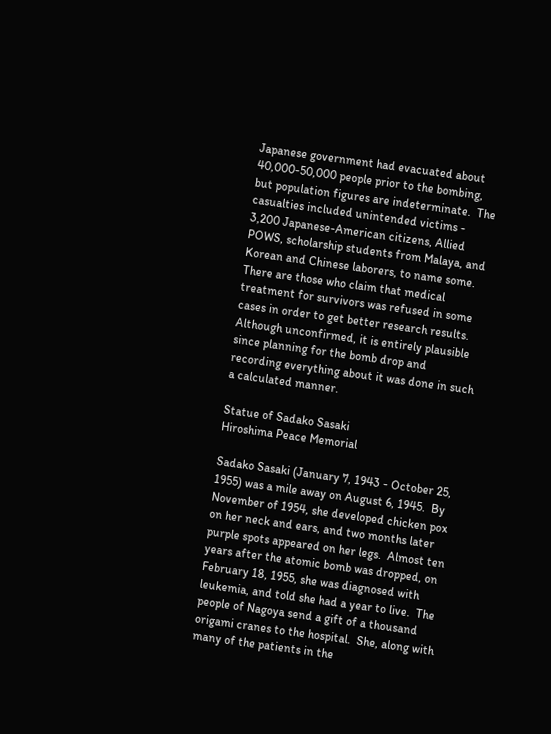Japanese government had evacuated about 40,000-50,000 people prior to the bombing, but population figures are indeterminate.  The casualties included unintended victims - 3,200 Japanese-American citizens, Allied POWS, scholarship students from Malaya, and Korean and Chinese laborers, to name some.  There are those who claim that medical treatment for survivors was refused in some cases in order to get better research results.  Although unconfirmed, it is entirely plausible since planning for the bomb drop and recording everything about it was done in such a calculated manner.

Statue of Sadako Sasaki
Hiroshima Peace Memorial

Sadako Sasaki (January 7, 1943 - October 25, 1955) was a mile away on August 6, 1945.  By November of 1954, she developed chicken pox on her neck and ears, and two months later purple spots appeared on her legs.  Almost ten years after the atomic bomb was dropped, on February 18, 1955, she was diagnosed with leukemia, and told she had a year to live.  The people of Nagoya send a gift of a thousand origami cranes to the hospital.  She, along with many of the patients in the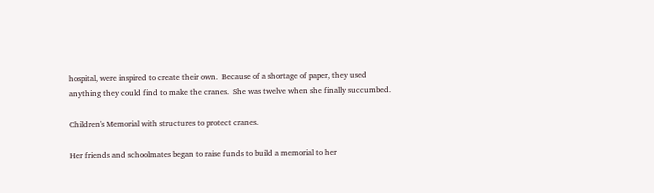hospital, were inspired to create their own.  Because of a shortage of paper, they used anything they could find to make the cranes.  She was twelve when she finally succumbed.

Children's Memorial with structures to protect cranes.

Her friends and schoolmates began to raise funds to build a memorial to her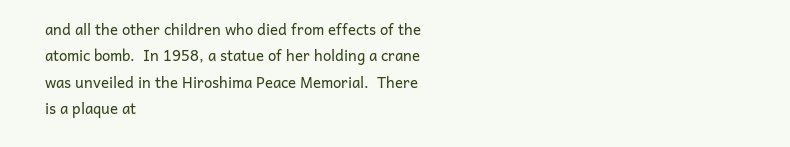and all the other children who died from effects of the atomic bomb.  In 1958, a statue of her holding a crane was unveiled in the Hiroshima Peace Memorial.  There is a plaque at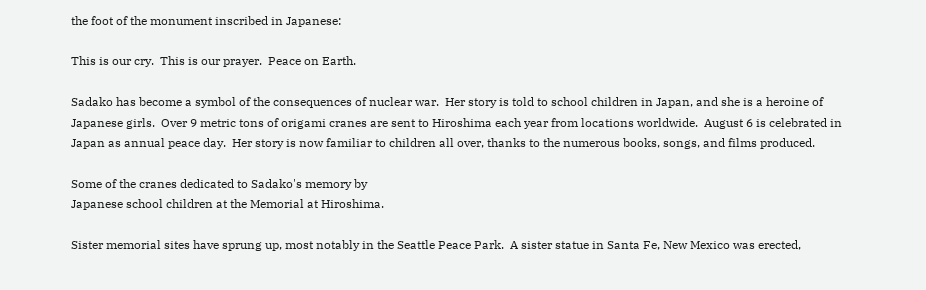the foot of the monument inscribed in Japanese:

This is our cry.  This is our prayer.  Peace on Earth.

Sadako has become a symbol of the consequences of nuclear war.  Her story is told to school children in Japan, and she is a heroine of Japanese girls.  Over 9 metric tons of origami cranes are sent to Hiroshima each year from locations worldwide.  August 6 is celebrated in Japan as annual peace day.  Her story is now familiar to children all over, thanks to the numerous books, songs, and films produced.

Some of the cranes dedicated to Sadako's memory by
Japanese school children at the Memorial at Hiroshima.

Sister memorial sites have sprung up, most notably in the Seattle Peace Park.  A sister statue in Santa Fe, New Mexico was erected,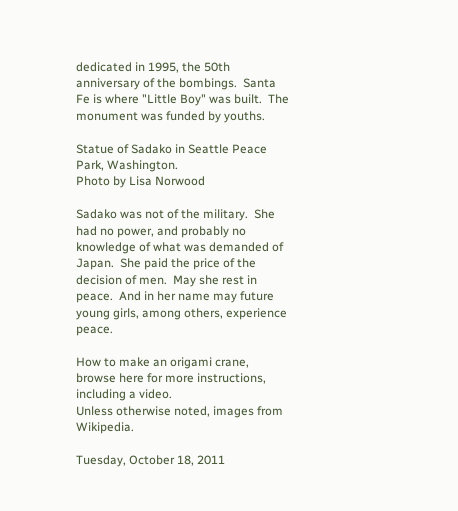dedicated in 1995, the 50th anniversary of the bombings.  Santa Fe is where "Little Boy" was built.  The monument was funded by youths.

Statue of Sadako in Seattle Peace Park, Washington.
Photo by Lisa Norwood

Sadako was not of the military.  She had no power, and probably no knowledge of what was demanded of Japan.  She paid the price of the decision of men.  May she rest in peace.  And in her name may future young girls, among others, experience peace.

How to make an origami crane, browse here for more instructions,
including a video.
Unless otherwise noted, images from Wikipedia.

Tuesday, October 18, 2011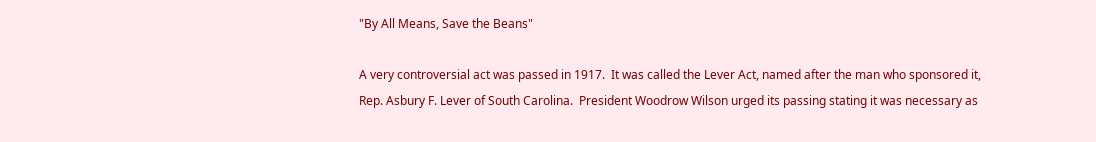"By All Means, Save the Beans"

A very controversial act was passed in 1917.  It was called the Lever Act, named after the man who sponsored it, Rep. Asbury F. Lever of South Carolina.  President Woodrow Wilson urged its passing stating it was necessary as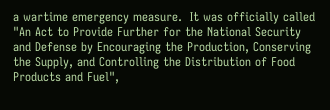a wartime emergency measure.  It was officially called "An Act to Provide Further for the National Security and Defense by Encouraging the Production, Conserving the Supply, and Controlling the Distribution of Food Products and Fuel",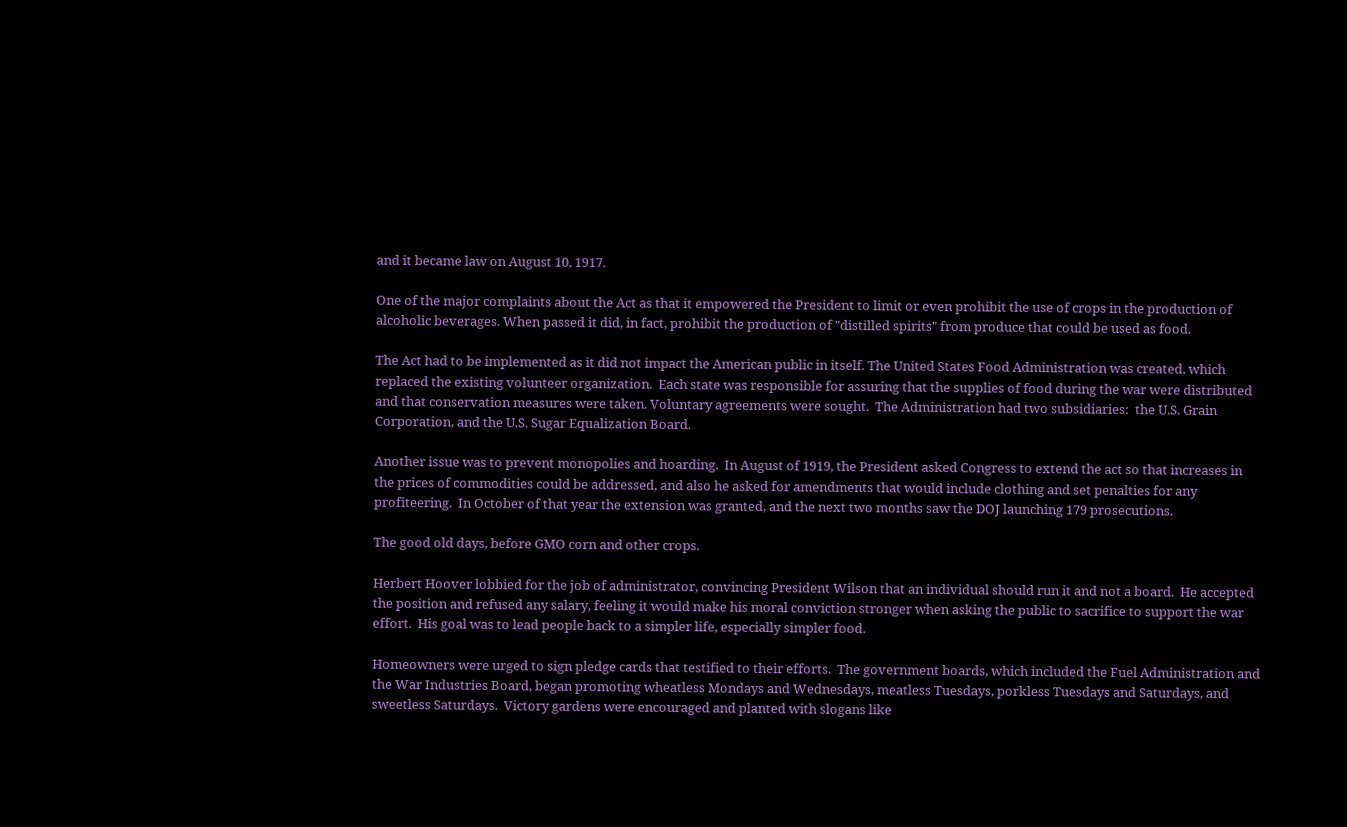and it became law on August 10, 1917.

One of the major complaints about the Act as that it empowered the President to limit or even prohibit the use of crops in the production of alcoholic beverages. When passed it did, in fact, prohibit the production of "distilled spirits" from produce that could be used as food.

The Act had to be implemented as it did not impact the American public in itself. The United States Food Administration was created, which replaced the existing volunteer organization.  Each state was responsible for assuring that the supplies of food during the war were distributed and that conservation measures were taken. Voluntary agreements were sought.  The Administration had two subsidiaries:  the U.S. Grain Corporation, and the U.S. Sugar Equalization Board.

Another issue was to prevent monopolies and hoarding.  In August of 1919, the President asked Congress to extend the act so that increases in the prices of commodities could be addressed, and also he asked for amendments that would include clothing and set penalties for any profiteering.  In October of that year the extension was granted, and the next two months saw the DOJ launching 179 prosecutions.

The good old days, before GMO corn and other crops.

Herbert Hoover lobbied for the job of administrator, convincing President Wilson that an individual should run it and not a board.  He accepted the position and refused any salary, feeling it would make his moral conviction stronger when asking the public to sacrifice to support the war effort.  His goal was to lead people back to a simpler life, especially simpler food.

Homeowners were urged to sign pledge cards that testified to their efforts.  The government boards, which included the Fuel Administration and the War Industries Board, began promoting wheatless Mondays and Wednesdays, meatless Tuesdays, porkless Tuesdays and Saturdays, and sweetless Saturdays.  Victory gardens were encouraged and planted with slogans like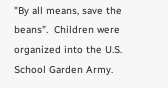"By all means, save the beans".  Children were organized into the U.S. School Garden Army.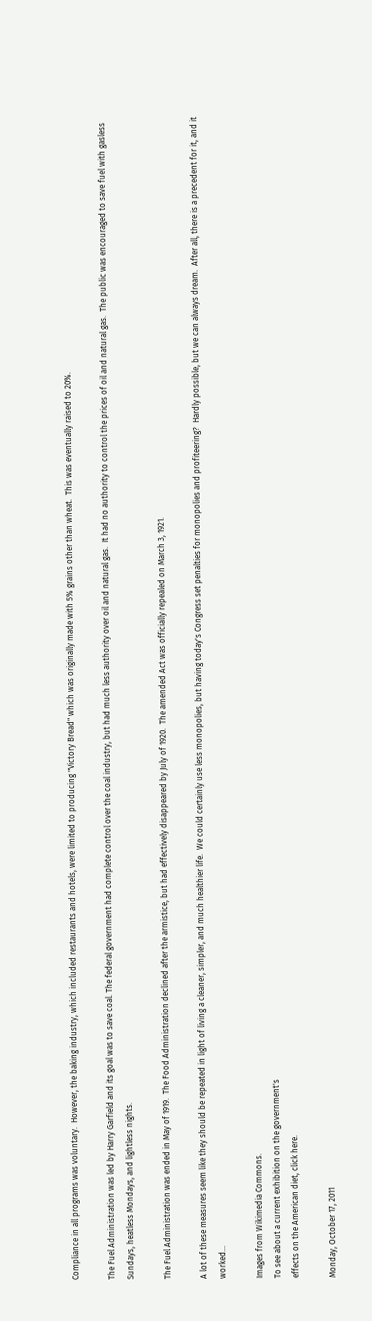Compliance in all programs was voluntary.  However, the baking industry, which included restaurants and hotels, were limited to producing "Victory Bread" which was originally made with 5% grains other than wheat.  This was eventually raised to 20%.

The Fuel Administration was led by Harry Garfield and its goal was to save coal. The federal government had complete control over the coal industry, but had much less authority over oil and natural gas.  It had no authority to control the prices of oil and natural gas.  The public was encouraged to save fuel with gasless Sundays, heatless Mondays, and lightless nights.

The Fuel Administration was ended in May of 1919.  The Food Administration declined after the armistice, but had effectively disappeared by July of 1920.  The amended Act was officially repealed on March 3, 1921.

A lot of these measures seem like they should be repeated in light of living a cleaner, simpler, and much healthier life.  We could certainly use less monopolies, but having today's Congress set penalties for monopolies and profiteering?  Hardly possible, but we can always dream.  After all, there is a precedent for it, and it worked...

Images from Wikimedia Commons.
To see about a current exhibition on the government's
effects on the American diet, click here.

Monday, October 17, 2011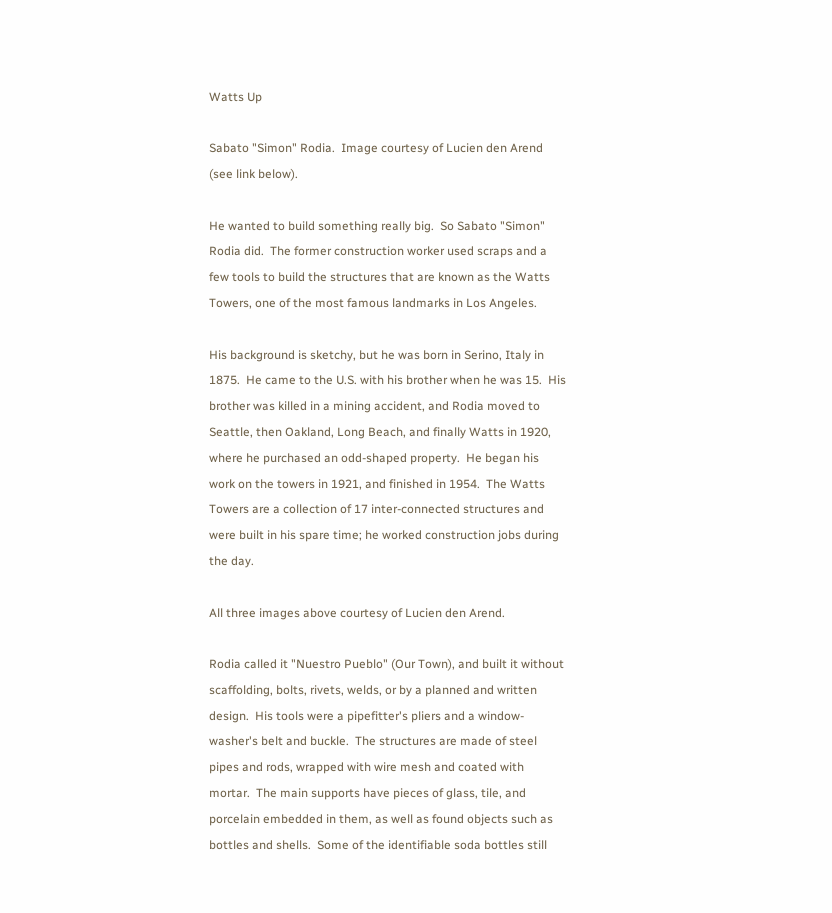Watts Up

Sabato "Simon" Rodia.  Image courtesy of Lucien den Arend (see link below).

He wanted to build something really big.  So Sabato "Simon" Rodia did.  The former construction worker used scraps and a few tools to build the structures that are known as the Watts Towers, one of the most famous landmarks in Los Angeles.

His background is sketchy, but he was born in Serino, Italy in 1875.  He came to the U.S. with his brother when he was 15.  His brother was killed in a mining accident, and Rodia moved to Seattle, then Oakland, Long Beach, and finally Watts in 1920, where he purchased an odd-shaped property.  He began his work on the towers in 1921, and finished in 1954.  The Watts Towers are a collection of 17 inter-connected structures and were built in his spare time; he worked construction jobs during the day.

All three images above courtesy of Lucien den Arend.

Rodia called it "Nuestro Pueblo" (Our Town), and built it without scaffolding, bolts, rivets, welds, or by a planned and written design.  His tools were a pipefitter's pliers and a window-washer's belt and buckle.  The structures are made of steel pipes and rods, wrapped with wire mesh and coated with mortar.  The main supports have pieces of glass, tile, and porcelain embedded in them, as well as found objects such as bottles and shells.  Some of the identifiable soda bottles still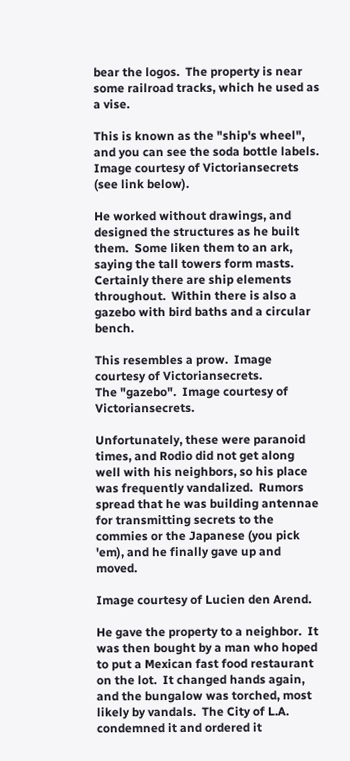bear the logos.  The property is near some railroad tracks, which he used as a vise.

This is known as the "ship's wheel", and you can see the soda bottle labels.
Image courtesy of Victoriansecrets (see link below).

He worked without drawings, and designed the structures as he built them.  Some liken them to an ark, saying the tall towers form masts.  Certainly there are ship elements throughout.  Within there is also a gazebo with bird baths and a circular bench.

This resembles a prow.  Image courtesy of Victoriansecrets.
The "gazebo".  Image courtesy of Victoriansecrets.

Unfortunately, these were paranoid times, and Rodio did not get along well with his neighbors, so his place was frequently vandalized.  Rumors spread that he was building antennae for transmitting secrets to the commies or the Japanese (you pick 'em), and he finally gave up and moved.

Image courtesy of Lucien den Arend.

He gave the property to a neighbor.  It was then bought by a man who hoped to put a Mexican fast food restaurant on the lot.  It changed hands again, and the bungalow was torched, most likely by vandals.  The City of L.A. condemned it and ordered it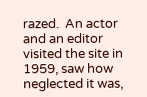razed.  An actor and an editor visited the site in 1959, saw how neglected it was,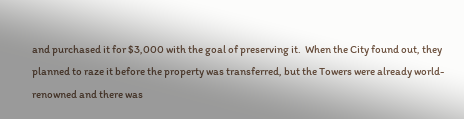and purchased it for $3,000 with the goal of preserving it.  When the City found out, they planned to raze it before the property was transferred, but the Towers were already world-renowned and there was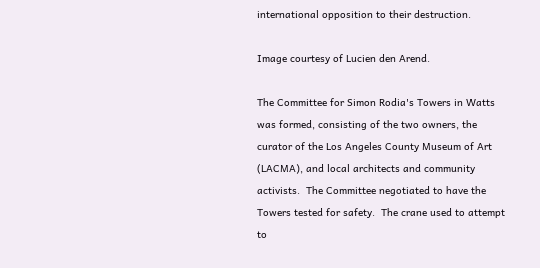international opposition to their destruction.

Image courtesy of Lucien den Arend.

The Committee for Simon Rodia's Towers in Watts was formed, consisting of the two owners, the curator of the Los Angeles County Museum of Art (LACMA), and local architects and community activists.  The Committee negotiated to have the Towers tested for safety.  The crane used to attempt to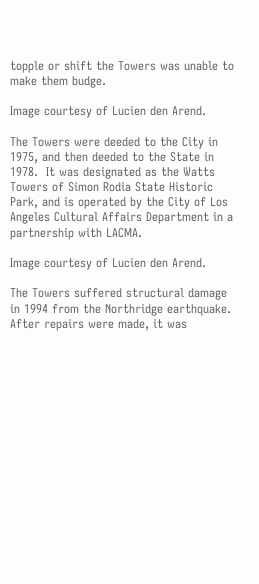topple or shift the Towers was unable to make them budge.

Image courtesy of Lucien den Arend.

The Towers were deeded to the City in 1975, and then deeded to the State in 1978.  It was designated as the Watts Towers of Simon Rodia State Historic Park, and is operated by the City of Los Angeles Cultural Affairs Department in a partnership with LACMA.

Image courtesy of Lucien den Arend.

The Towers suffered structural damage in 1994 from the Northridge earthquake. After repairs were made, it was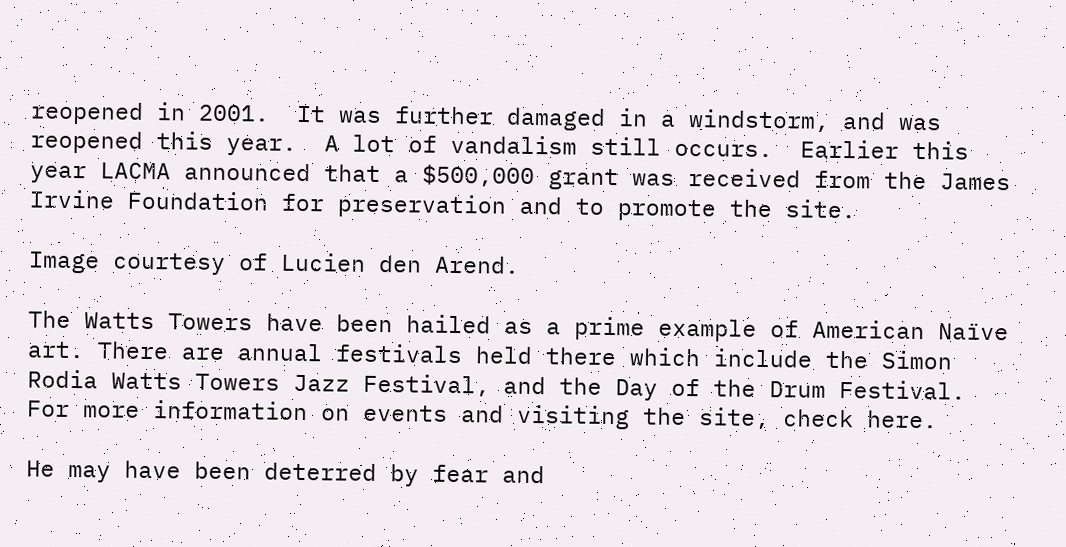reopened in 2001.  It was further damaged in a windstorm, and was reopened this year.  A lot of vandalism still occurs.  Earlier this year LACMA announced that a $500,000 grant was received from the James Irvine Foundation for preservation and to promote the site.

Image courtesy of Lucien den Arend.

The Watts Towers have been hailed as a prime example of American Naïve art. There are annual festivals held there which include the Simon Rodia Watts Towers Jazz Festival, and the Day of the Drum Festival.  For more information on events and visiting the site, check here.

He may have been deterred by fear and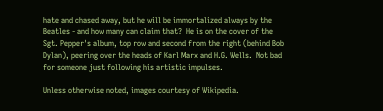hate and chased away, but he will be immortalized always by the Beatles - and how many can claim that?  He is on the cover of the Sgt. Pepper's album, top row and second from the right (behind Bob Dylan), peering over the heads of Karl Marx and H.G. Wells.  Not bad for someone just following his artistic impulses.

Unless otherwise noted, images courtesy of Wikipedia.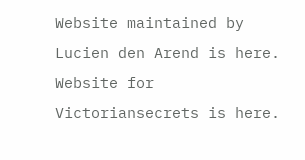Website maintained by Lucien den Arend is here.
Website for Victoriansecrets is here.